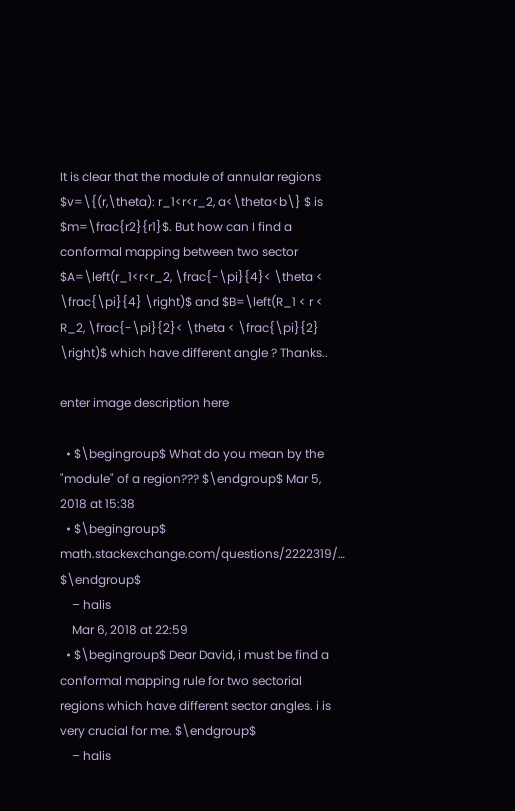It is clear that the module of annular regions $v=\{(r,\theta): r_1<r<r_2, a<\theta<b\} $ is $m=\frac{r2}{r1}$. But how can I find a conformal mapping between two sector $A=\left(r_1<r<r_2, \frac{-\pi}{4}< \theta < \frac{\pi}{4} \right)$ and $B=\left(R_1 < r < R_2, \frac{-\pi}{2}< \theta < \frac{\pi}{2} \right)$ which have different angle ? Thanks..

enter image description here

  • $\begingroup$ What do you mean by the "module" of a region??? $\endgroup$ Mar 5, 2018 at 15:38
  • $\begingroup$ math.stackexchange.com/questions/2222319/… $\endgroup$
    – halis
    Mar 6, 2018 at 22:59
  • $\begingroup$ Dear David, i must be find a conformal mapping rule for two sectorial regions which have different sector angles. i is very crucial for me. $\endgroup$
    – halis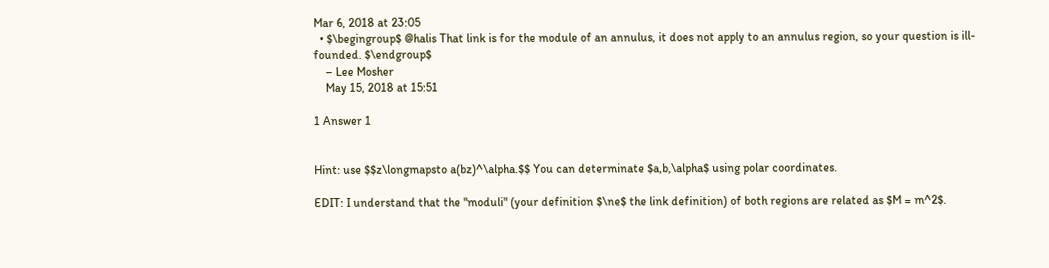Mar 6, 2018 at 23:05
  • $\begingroup$ @halis That link is for the module of an annulus, it does not apply to an annulus region, so your question is ill-founded. $\endgroup$
    – Lee Mosher
    May 15, 2018 at 15:51

1 Answer 1


Hint: use $$z\longmapsto a(bz)^\alpha.$$ You can determinate $a,b,\alpha$ using polar coordinates.

EDIT: I understand that the "moduli" (your definition $\ne$ the link definition) of both regions are related as $M = m^2$.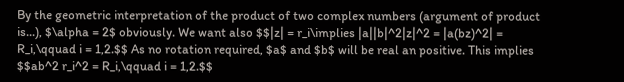By the geometric interpretation of the product of two complex numbers (argument of product is...), $\alpha = 2$ obviously. We want also $$|z| = r_i\implies |a||b|^2|z|^2 = |a(bz)^2| = R_i,\qquad i = 1,2.$$ As no rotation required, $a$ and $b$ will be real an positive. This implies $$ab^2 r_i^2 = R_i,\qquad i = 1,2.$$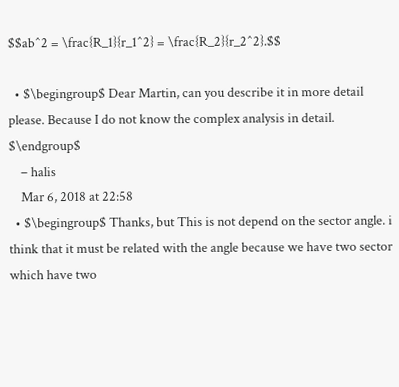$$ab^2 = \frac{R_1}{r_1^2} = \frac{R_2}{r_2^2}.$$

  • $\begingroup$ Dear Martin, can you describe it in more detail please. Because I do not know the complex analysis in detail. $\endgroup$
    – halis
    Mar 6, 2018 at 22:58
  • $\begingroup$ Thanks, but This is not depend on the sector angle. i think that it must be related with the angle because we have two sector which have two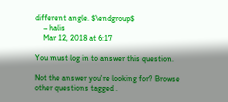different angle. $\endgroup$
    – halis
    Mar 12, 2018 at 6:17

You must log in to answer this question.

Not the answer you're looking for? Browse other questions tagged .